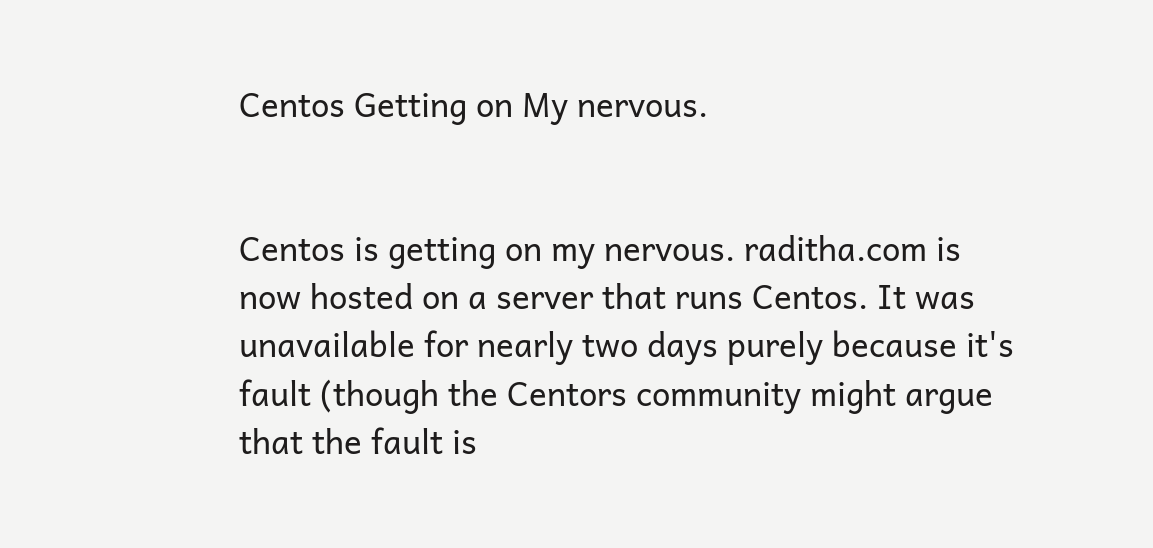Centos Getting on My nervous.


Centos is getting on my nervous. raditha.com is now hosted on a server that runs Centos. It was unavailable for nearly two days purely because it's fault (though the Centors community might argue that the fault is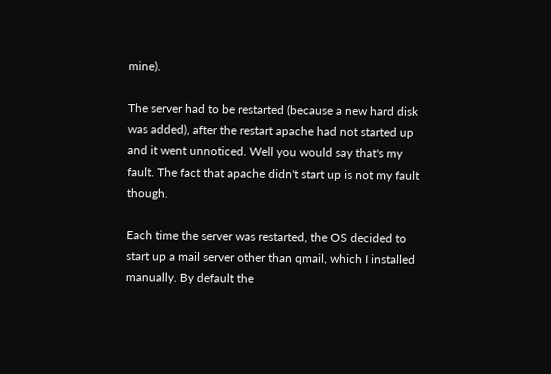mine).

The server had to be restarted (because a new hard disk was added), after the restart apache had not started up and it went unnoticed. Well you would say that's my fault. The fact that apache didn't start up is not my fault though.

Each time the server was restarted, the OS decided to start up a mail server other than qmail, which I installed manually. By default the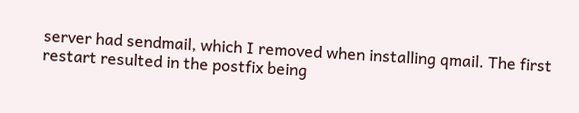server had sendmail, which I removed when installing qmail. The first restart resulted in the postfix being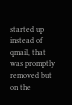started up instead of qmail, that was promptly removed but on the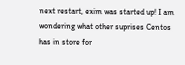next restart, exim was started up! I am wondering what other suprises Centos has in store for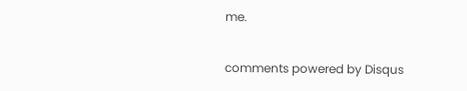me.

comments powered by Disqus